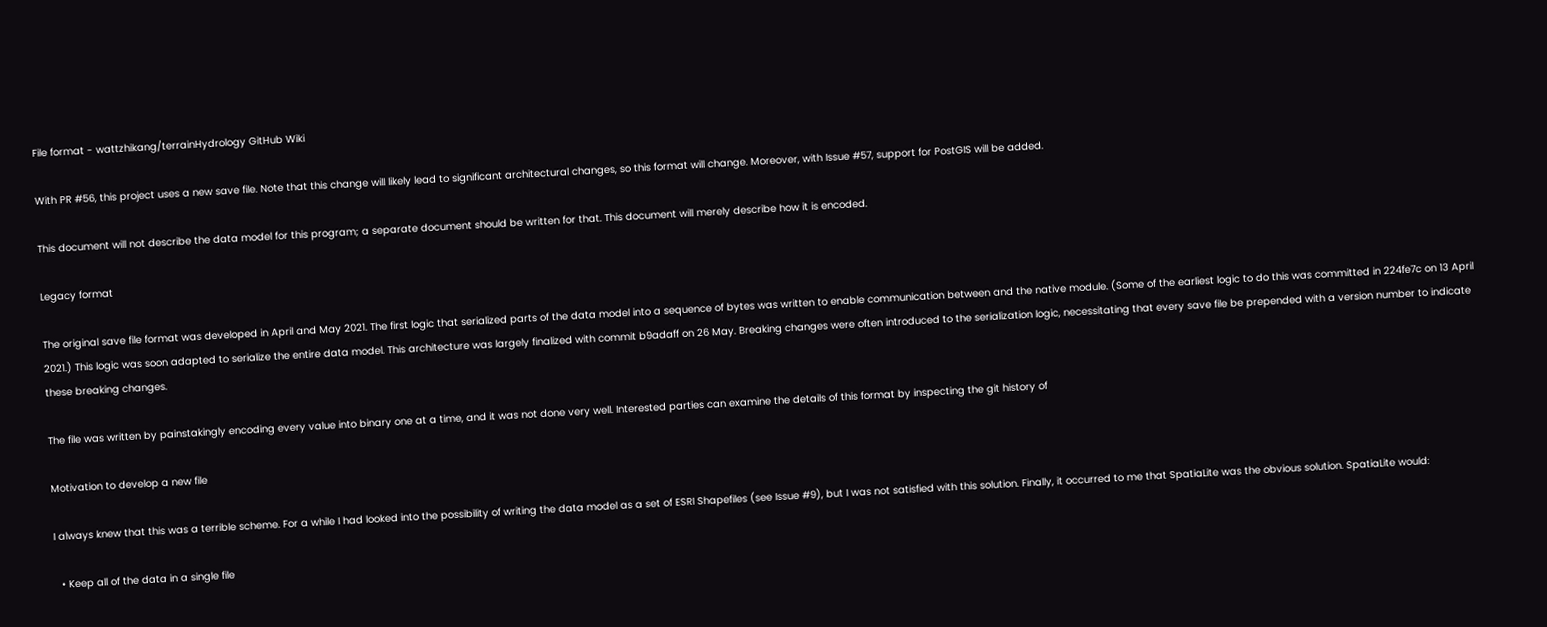File format - wattzhikang/terrainHydrology GitHub Wiki

With PR #56, this project uses a new save file. Note that this change will likely lead to significant architectural changes, so this format will change. Moreover, with Issue #57, support for PostGIS will be added.

This document will not describe the data model for this program; a separate document should be written for that. This document will merely describe how it is encoded.

Legacy format

The original save file format was developed in April and May 2021. The first logic that serialized parts of the data model into a sequence of bytes was written to enable communication between and the native module. (Some of the earliest logic to do this was committed in 224fe7c on 13 April 2021.) This logic was soon adapted to serialize the entire data model. This architecture was largely finalized with commit b9adaff on 26 May. Breaking changes were often introduced to the serialization logic, necessitating that every save file be prepended with a version number to indicate these breaking changes.

The file was written by painstakingly encoding every value into binary one at a time, and it was not done very well. Interested parties can examine the details of this format by inspecting the git history of

Motivation to develop a new file

I always knew that this was a terrible scheme. For a while I had looked into the possibility of writing the data model as a set of ESRI Shapefiles (see Issue #9), but I was not satisfied with this solution. Finally, it occurred to me that SpatiaLite was the obvious solution. SpatiaLite would:

  • Keep all of the data in a single file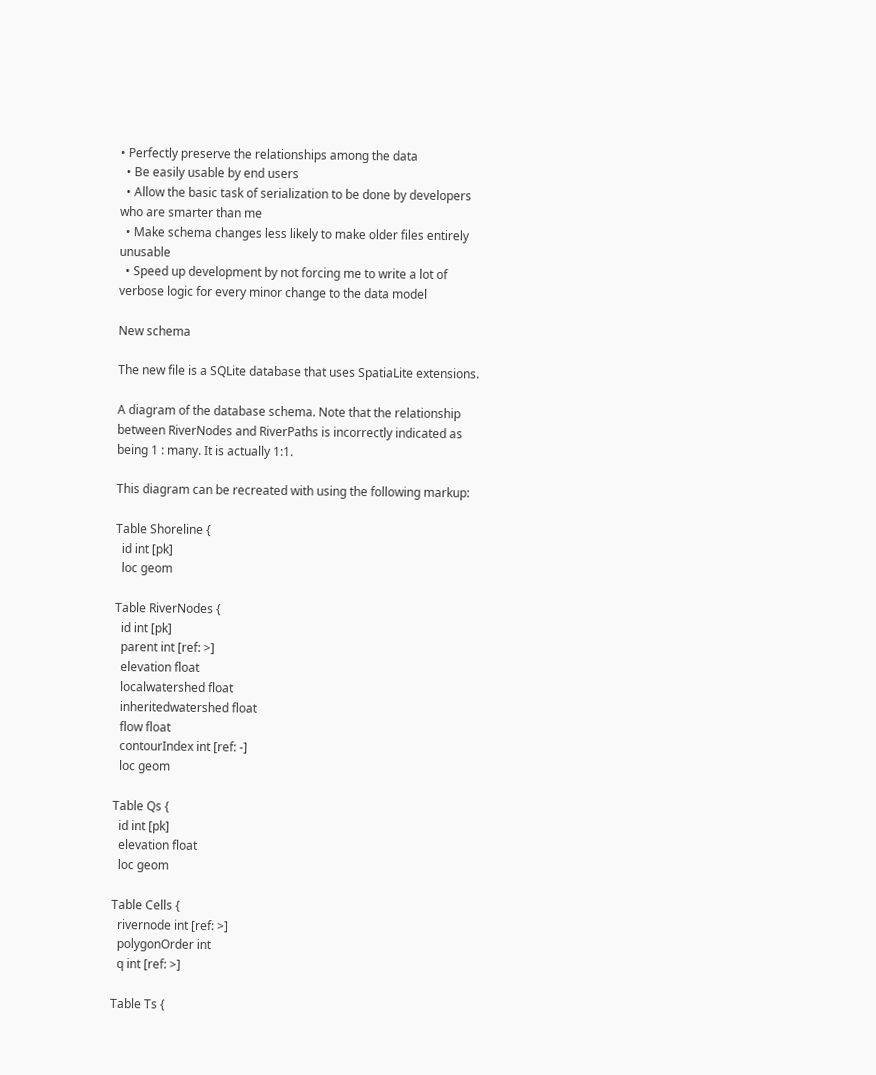• Perfectly preserve the relationships among the data
  • Be easily usable by end users
  • Allow the basic task of serialization to be done by developers who are smarter than me
  • Make schema changes less likely to make older files entirely unusable
  • Speed up development by not forcing me to write a lot of verbose logic for every minor change to the data model

New schema

The new file is a SQLite database that uses SpatiaLite extensions.

A diagram of the database schema. Note that the relationship between RiverNodes and RiverPaths is incorrectly indicated as being 1 : many. It is actually 1:1.

This diagram can be recreated with using the following markup:

Table Shoreline {
  id int [pk]
  loc geom

Table RiverNodes {
  id int [pk]
  parent int [ref: >]
  elevation float
  localwatershed float
  inheritedwatershed float
  flow float
  contourIndex int [ref: -]
  loc geom

Table Qs {
  id int [pk]
  elevation float
  loc geom

Table Cells {
  rivernode int [ref: >]
  polygonOrder int
  q int [ref: >]

Table Ts {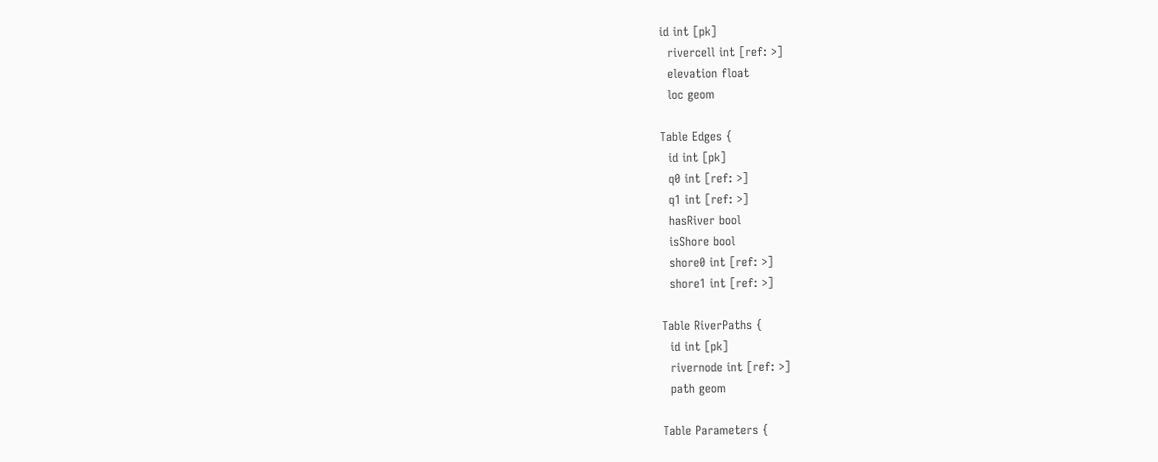id int [pk]
  rivercell int [ref: >]
  elevation float
  loc geom

Table Edges {
  id int [pk]
  q0 int [ref: >]
  q1 int [ref: >]
  hasRiver bool
  isShore bool
  shore0 int [ref: >]
  shore1 int [ref: >]

Table RiverPaths {
  id int [pk]
  rivernode int [ref: >]
  path geom

Table Parameters {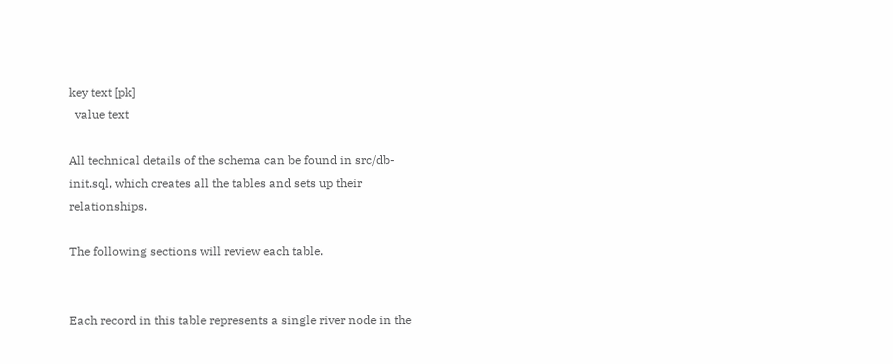key text [pk]
  value text

All technical details of the schema can be found in src/db-init.sql, which creates all the tables and sets up their relationships.

The following sections will review each table.


Each record in this table represents a single river node in the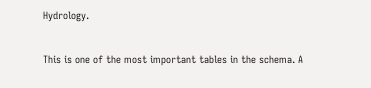Hydrology.

This is one of the most important tables in the schema. A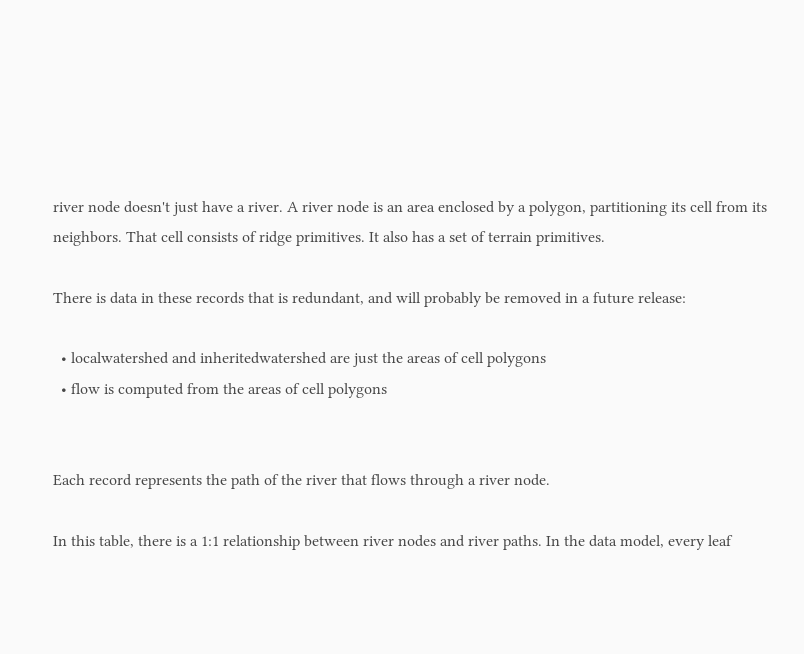river node doesn't just have a river. A river node is an area enclosed by a polygon, partitioning its cell from its neighbors. That cell consists of ridge primitives. It also has a set of terrain primitives.

There is data in these records that is redundant, and will probably be removed in a future release:

  • localwatershed and inheritedwatershed are just the areas of cell polygons
  • flow is computed from the areas of cell polygons


Each record represents the path of the river that flows through a river node.

In this table, there is a 1:1 relationship between river nodes and river paths. In the data model, every leaf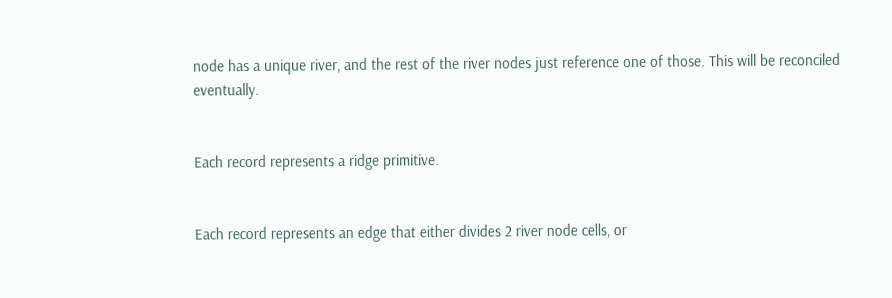node has a unique river, and the rest of the river nodes just reference one of those. This will be reconciled eventually.


Each record represents a ridge primitive.


Each record represents an edge that either divides 2 river node cells, or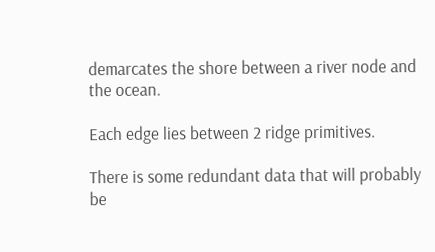demarcates the shore between a river node and the ocean.

Each edge lies between 2 ridge primitives.

There is some redundant data that will probably be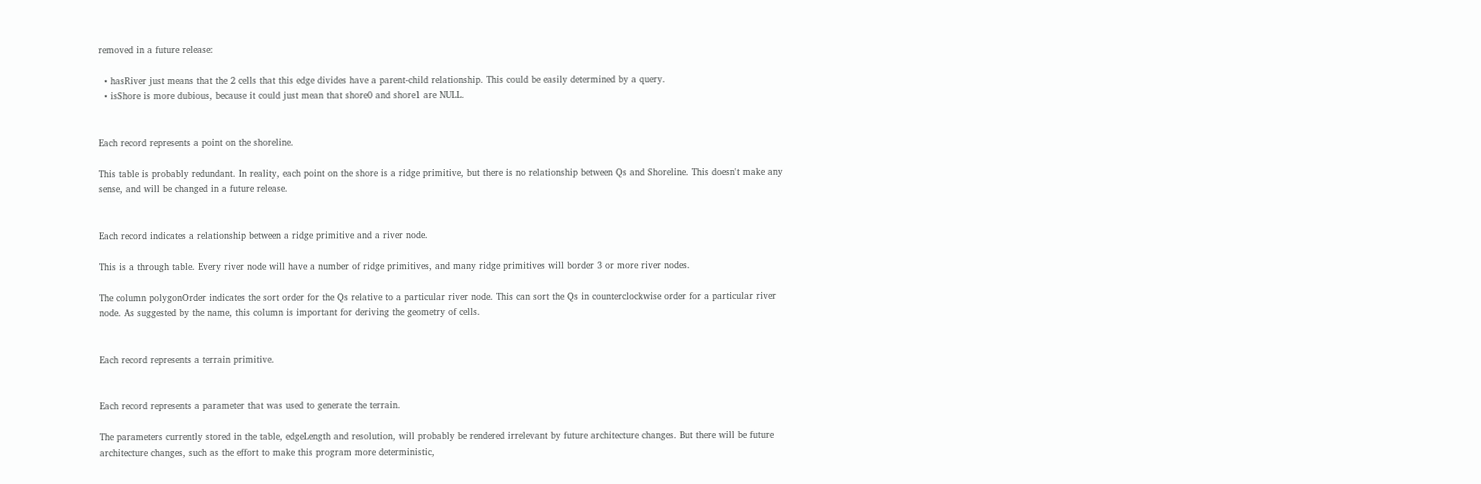removed in a future release:

  • hasRiver just means that the 2 cells that this edge divides have a parent-child relationship. This could be easily determined by a query.
  • isShore is more dubious, because it could just mean that shore0 and shore1 are NULL.


Each record represents a point on the shoreline.

This table is probably redundant. In reality, each point on the shore is a ridge primitive, but there is no relationship between Qs and Shoreline. This doesn't make any sense, and will be changed in a future release.


Each record indicates a relationship between a ridge primitive and a river node.

This is a through table. Every river node will have a number of ridge primitives, and many ridge primitives will border 3 or more river nodes.

The column polygonOrder indicates the sort order for the Qs relative to a particular river node. This can sort the Qs in counterclockwise order for a particular river node. As suggested by the name, this column is important for deriving the geometry of cells.


Each record represents a terrain primitive.


Each record represents a parameter that was used to generate the terrain.

The parameters currently stored in the table, edgeLength and resolution, will probably be rendered irrelevant by future architecture changes. But there will be future architecture changes, such as the effort to make this program more deterministic,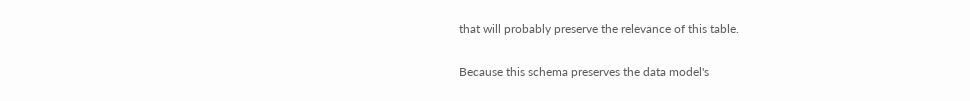that will probably preserve the relevance of this table.


Because this schema preserves the data model's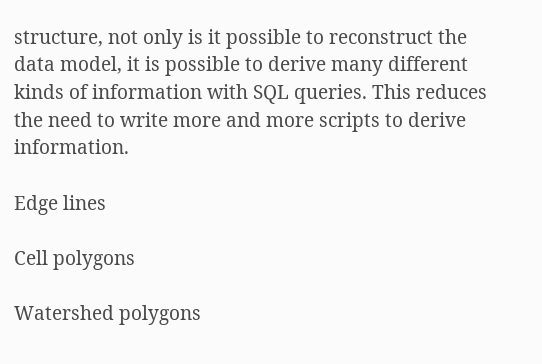structure, not only is it possible to reconstruct the data model, it is possible to derive many different kinds of information with SQL queries. This reduces the need to write more and more scripts to derive information.

Edge lines

Cell polygons

Watershed polygons